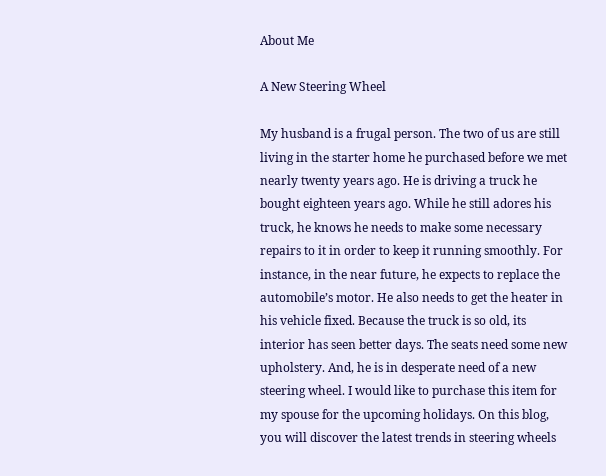About Me

A New Steering Wheel

My husband is a frugal person. The two of us are still living in the starter home he purchased before we met nearly twenty years ago. He is driving a truck he bought eighteen years ago. While he still adores his truck, he knows he needs to make some necessary repairs to it in order to keep it running smoothly. For instance, in the near future, he expects to replace the automobile’s motor. He also needs to get the heater in his vehicle fixed. Because the truck is so old, its interior has seen better days. The seats need some new upholstery. And, he is in desperate need of a new steering wheel. I would like to purchase this item for my spouse for the upcoming holidays. On this blog, you will discover the latest trends in steering wheels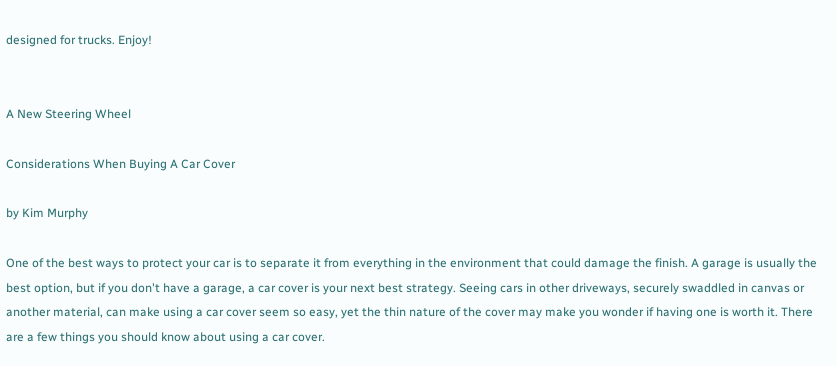designed for trucks. Enjoy!


A New Steering Wheel

Considerations When Buying A Car Cover

by Kim Murphy

One of the best ways to protect your car is to separate it from everything in the environment that could damage the finish. A garage is usually the best option, but if you don't have a garage, a car cover is your next best strategy. Seeing cars in other driveways, securely swaddled in canvas or another material, can make using a car cover seem so easy, yet the thin nature of the cover may make you wonder if having one is worth it. There are a few things you should know about using a car cover.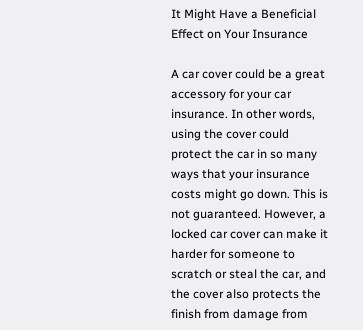It Might Have a Beneficial Effect on Your Insurance

A car cover could be a great accessory for your car insurance. In other words, using the cover could protect the car in so many ways that your insurance costs might go down. This is not guaranteed. However, a locked car cover can make it harder for someone to scratch or steal the car, and the cover also protects the finish from damage from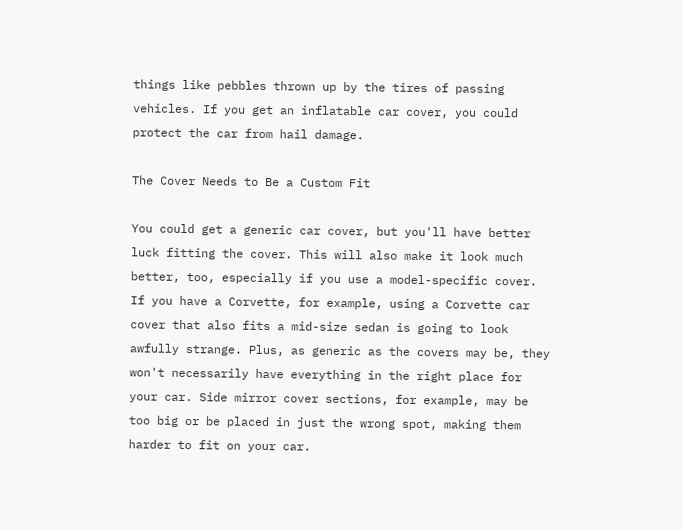things like pebbles thrown up by the tires of passing vehicles. If you get an inflatable car cover, you could protect the car from hail damage.

The Cover Needs to Be a Custom Fit

You could get a generic car cover, but you'll have better luck fitting the cover. This will also make it look much better, too, especially if you use a model-specific cover. If you have a Corvette, for example, using a Corvette car cover that also fits a mid-size sedan is going to look awfully strange. Plus, as generic as the covers may be, they won't necessarily have everything in the right place for your car. Side mirror cover sections, for example, may be too big or be placed in just the wrong spot, making them harder to fit on your car.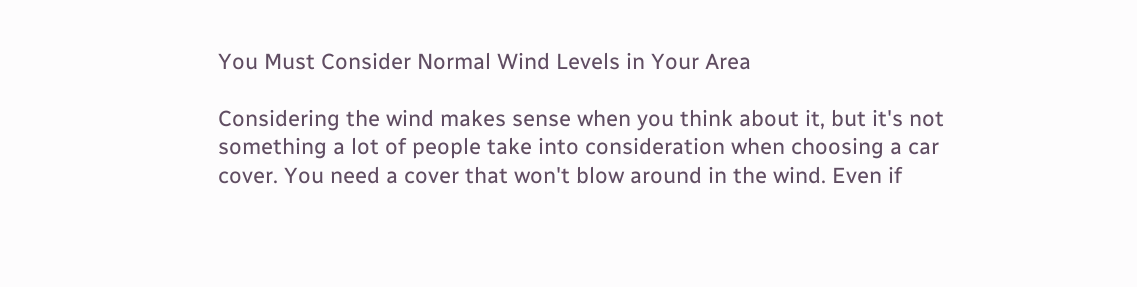You Must Consider Normal Wind Levels in Your Area

Considering the wind makes sense when you think about it, but it's not something a lot of people take into consideration when choosing a car cover. You need a cover that won't blow around in the wind. Even if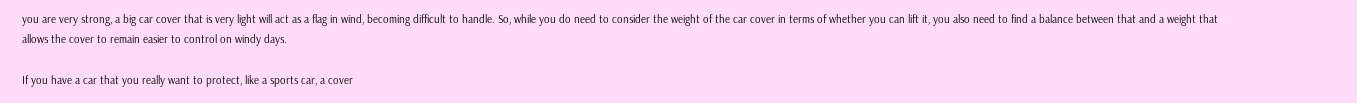you are very strong, a big car cover that is very light will act as a flag in wind, becoming difficult to handle. So, while you do need to consider the weight of the car cover in terms of whether you can lift it, you also need to find a balance between that and a weight that allows the cover to remain easier to control on windy days.

If you have a car that you really want to protect, like a sports car, a cover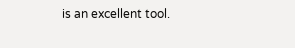is an excellent tool.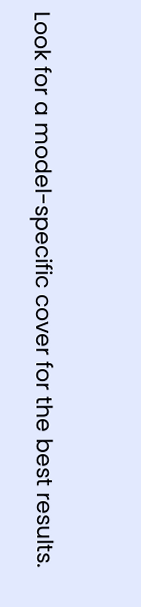Look for a model-specific cover for the best results.